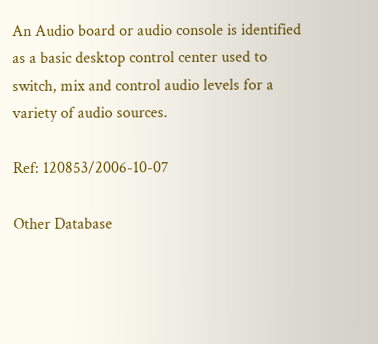An Audio board or audio console is identified as a basic desktop control center used to switch, mix and control audio levels for a variety of audio sources.

Ref: 120853/2006-10-07

Other Database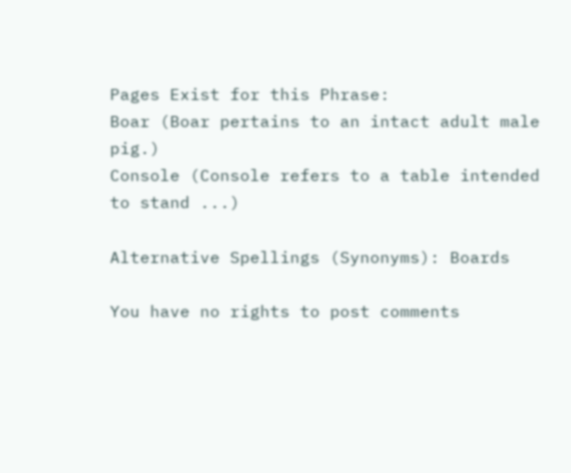Pages Exist for this Phrase:
Boar (Boar pertains to an intact adult male pig.)
Console (Console refers to a table intended to stand ...)

Alternative Spellings (Synonyms): Boards

You have no rights to post comments